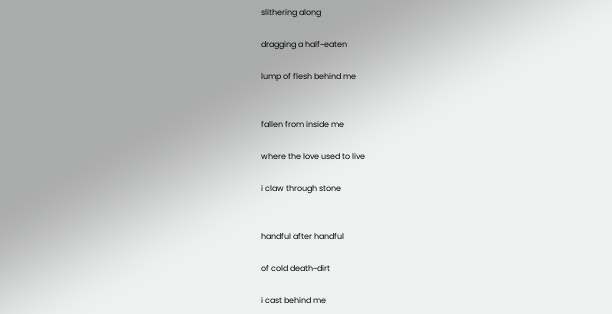slithering along

dragging a half~eaten

lump of flesh behind me


fallen from inside me

where the love used to live

i claw through stone


handful after handful

of cold death~dirt

i cast behind me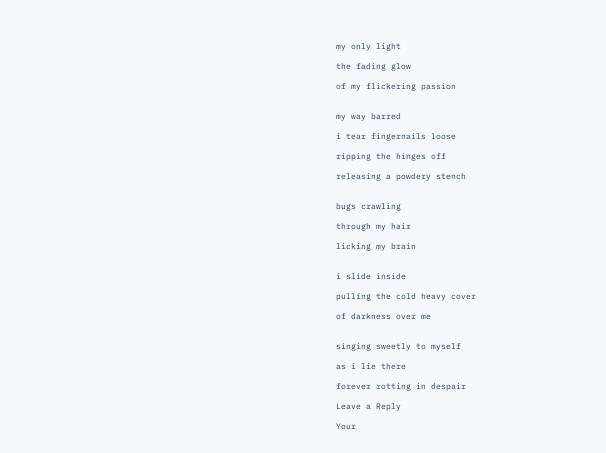my only light

the fading glow

of my flickering passion


my way barred

i tear fingernails loose

ripping the hinges off

releasing a powdery stench


bugs crawling

through my hair

licking my brain


i slide inside

pulling the cold heavy cover

of darkness over me


singing sweetly to myself

as i lie there

forever rotting in despair

Leave a Reply

Your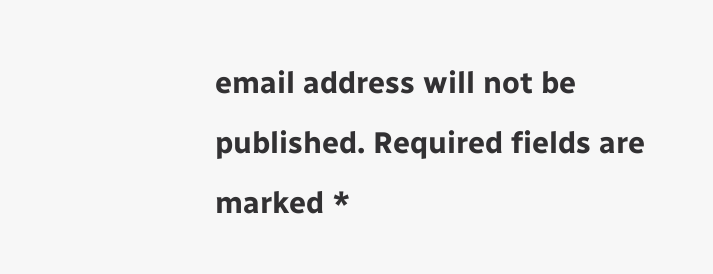email address will not be published. Required fields are marked *